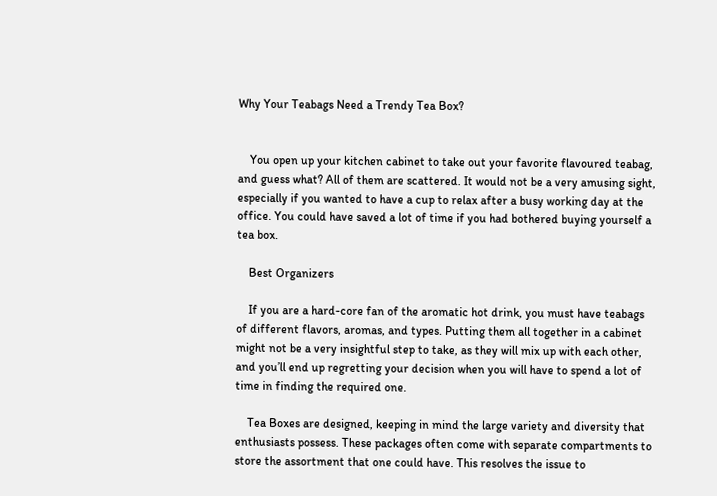Why Your Teabags Need a Trendy Tea Box?


    You open up your kitchen cabinet to take out your favorite flavoured teabag, and guess what? All of them are scattered. It would not be a very amusing sight, especially if you wanted to have a cup to relax after a busy working day at the office. You could have saved a lot of time if you had bothered buying yourself a tea box.

    Best Organizers

    If you are a hard-core fan of the aromatic hot drink, you must have teabags of different flavors, aromas, and types. Putting them all together in a cabinet might not be a very insightful step to take, as they will mix up with each other, and you’ll end up regretting your decision when you will have to spend a lot of time in finding the required one.

    Tea Boxes are designed, keeping in mind the large variety and diversity that enthusiasts possess. These packages often come with separate compartments to store the assortment that one could have. This resolves the issue to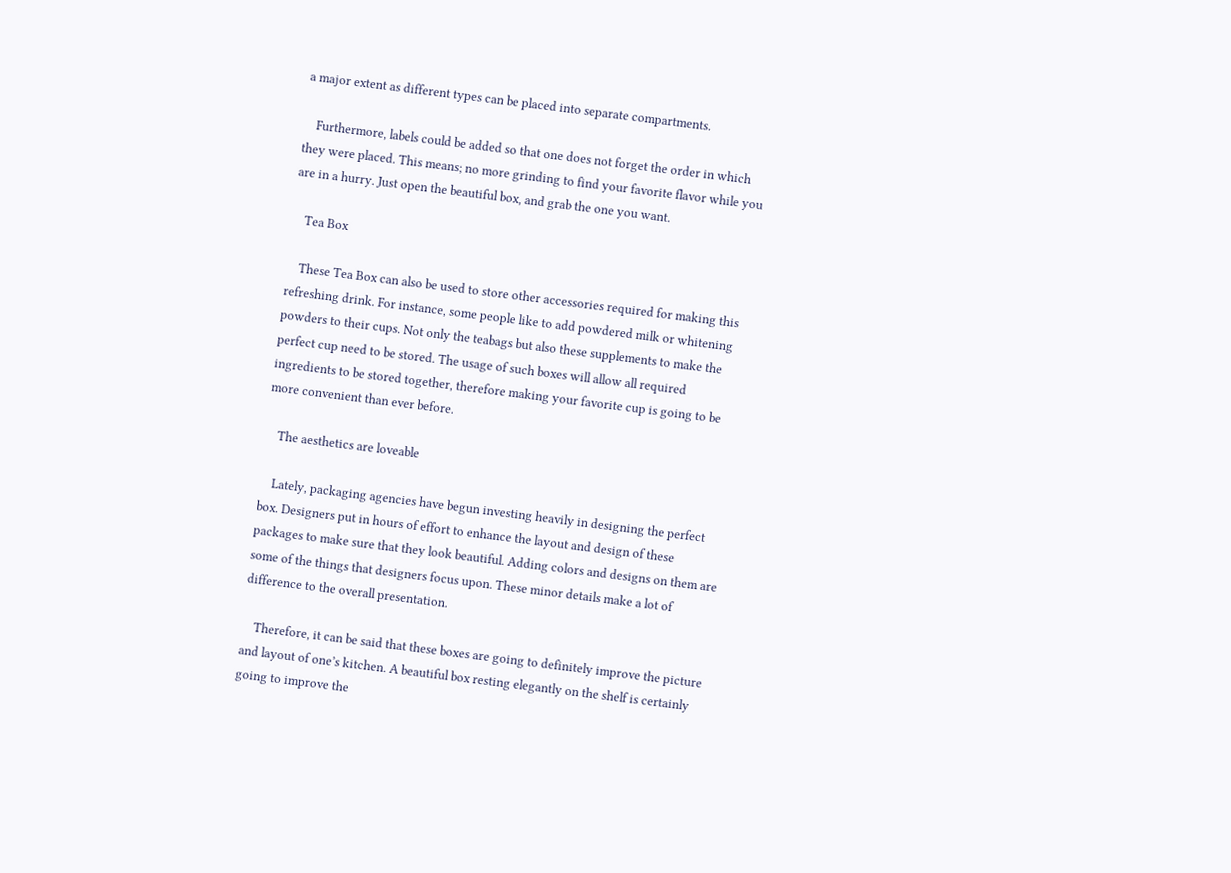a major extent as different types can be placed into separate compartments.

    Furthermore, labels could be added so that one does not forget the order in which they were placed. This means; no more grinding to find your favorite flavor while you are in a hurry. Just open the beautiful box, and grab the one you want.

    Tea Box

    These Tea Box can also be used to store other accessories required for making this refreshing drink. For instance, some people like to add powdered milk or whitening powders to their cups. Not only the teabags but also these supplements to make the perfect cup need to be stored. The usage of such boxes will allow all required ingredients to be stored together, therefore making your favorite cup is going to be more convenient than ever before.

    The aesthetics are loveable

    Lately, packaging agencies have begun investing heavily in designing the perfect box. Designers put in hours of effort to enhance the layout and design of these packages to make sure that they look beautiful. Adding colors and designs on them are some of the things that designers focus upon. These minor details make a lot of difference to the overall presentation.

    Therefore, it can be said that these boxes are going to definitely improve the picture and layout of one’s kitchen. A beautiful box resting elegantly on the shelf is certainly going to improve the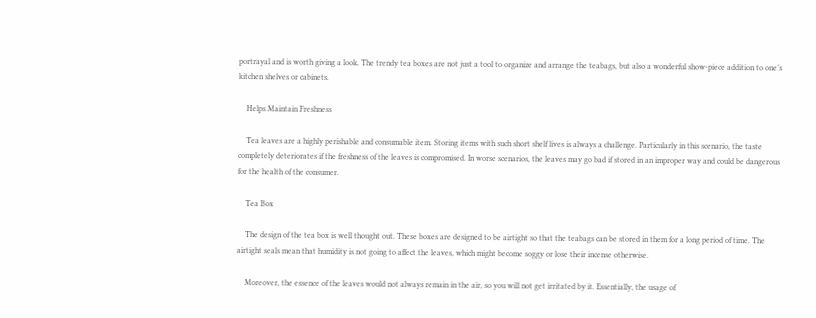portrayal and is worth giving a look. The trendy tea boxes are not just a tool to organize and arrange the teabags, but also a wonderful show-piece addition to one’s kitchen shelves or cabinets.

    Helps Maintain Freshness

    Tea leaves are a highly perishable and consumable item. Storing items with such short shelf lives is always a challenge. Particularly in this scenario, the taste completely deteriorates if the freshness of the leaves is compromised. In worse scenarios, the leaves may go bad if stored in an improper way and could be dangerous for the health of the consumer.

    Tea Box

    The design of the tea box is well thought out. These boxes are designed to be airtight so that the teabags can be stored in them for a long period of time. The airtight seals mean that humidity is not going to affect the leaves, which might become soggy or lose their incense otherwise.

    Moreover, the essence of the leaves would not always remain in the air, so you will not get irritated by it. Essentially, the usage of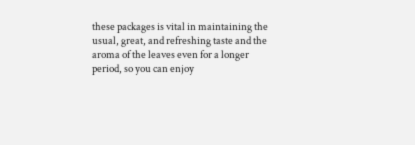these packages is vital in maintaining the usual, great, and refreshing taste and the aroma of the leaves even for a longer period, so you can enjoy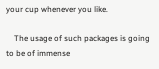your cup whenever you like.

    The usage of such packages is going to be of immense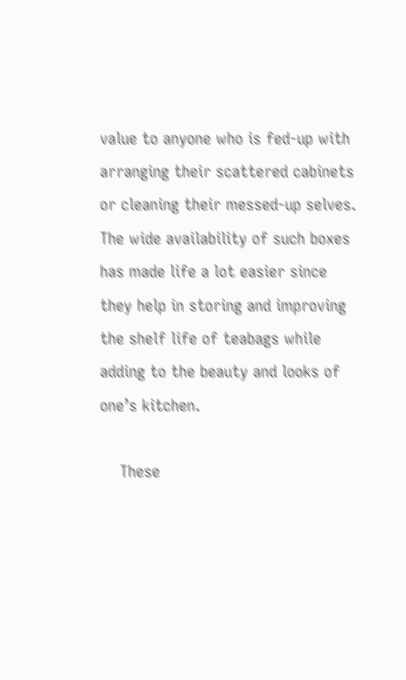value to anyone who is fed-up with arranging their scattered cabinets or cleaning their messed-up selves. The wide availability of such boxes has made life a lot easier since they help in storing and improving the shelf life of teabags while adding to the beauty and looks of one’s kitchen.

    These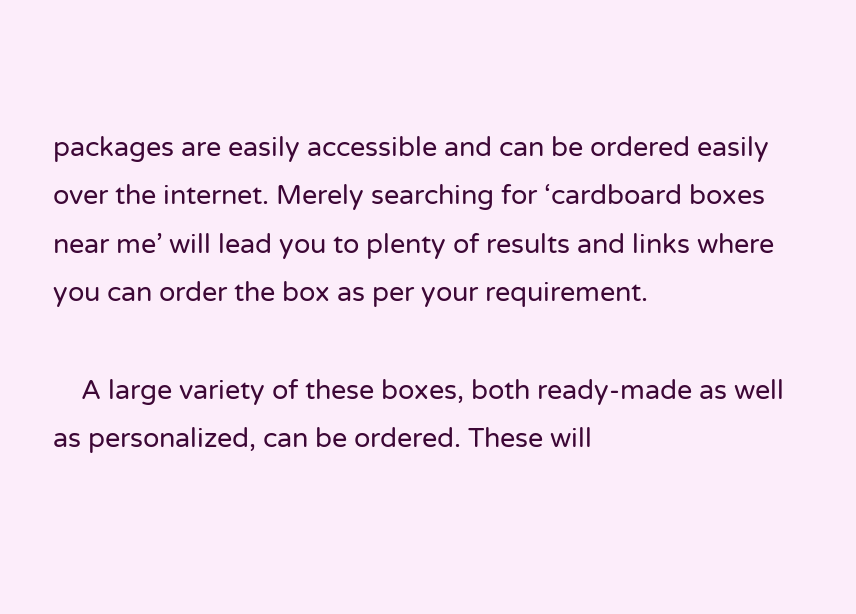packages are easily accessible and can be ordered easily over the internet. Merely searching for ‘cardboard boxes near me’ will lead you to plenty of results and links where you can order the box as per your requirement.

    A large variety of these boxes, both ready-made as well as personalized, can be ordered. These will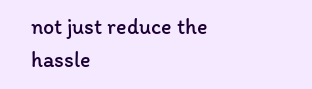not just reduce the hassle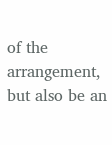of the arrangement, but also be an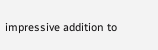impressive addition to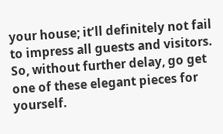your house; it’ll definitely not fail to impress all guests and visitors. So, without further delay, go get one of these elegant pieces for yourself.